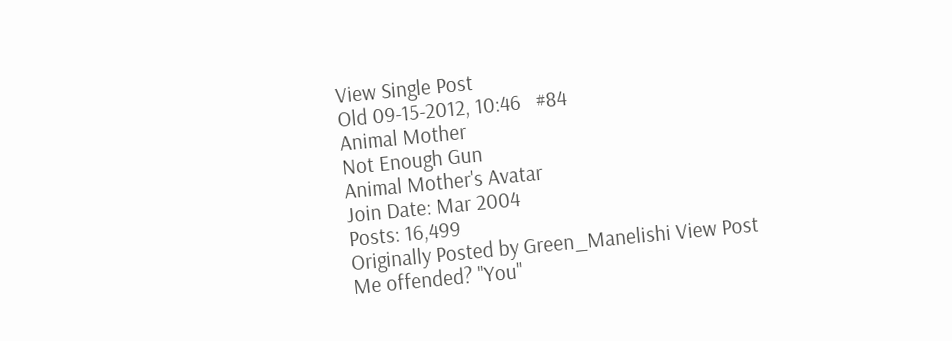View Single Post
Old 09-15-2012, 10:46   #84
Animal Mother
Not Enough Gun
Animal Mother's Avatar
Join Date: Mar 2004
Posts: 16,499
Originally Posted by Green_Manelishi View Post
Me offended? "You"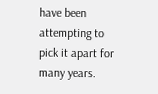have been attempting to pick it apart for many years.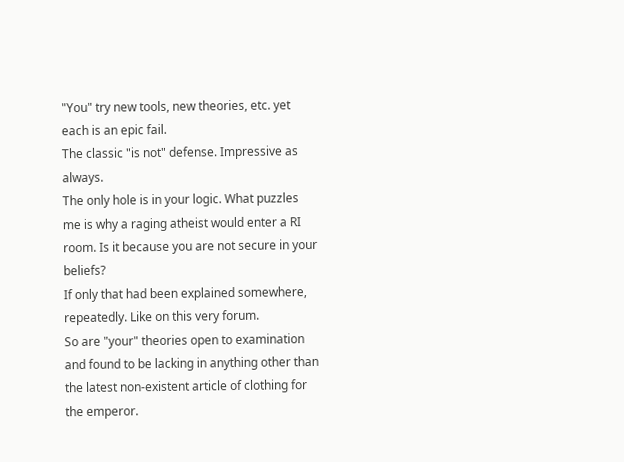"You" try new tools, new theories, etc. yet each is an epic fail.
The classic "is not" defense. Impressive as always.
The only hole is in your logic. What puzzles me is why a raging atheist would enter a RI room. Is it because you are not secure in your beliefs?
If only that had been explained somewhere, repeatedly. Like on this very forum.
So are "your" theories open to examination and found to be lacking in anything other than the latest non-existent article of clothing for the emperor.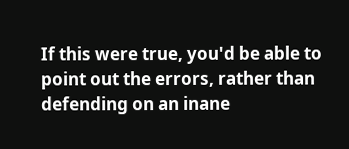If this were true, you'd be able to point out the errors, rather than defending on an inane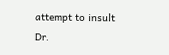attempt to insult Dr.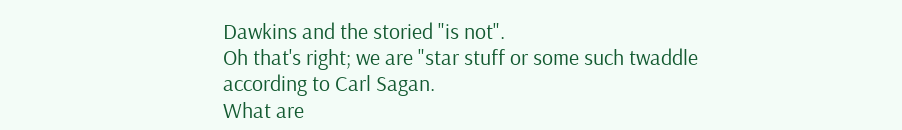Dawkins and the storied "is not".
Oh that's right; we are "star stuff or some such twaddle according to Carl Sagan.
What are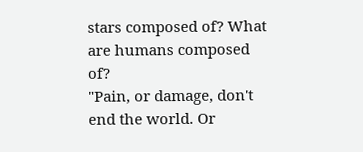stars composed of? What are humans composed of?
"Pain, or damage, don't end the world. Or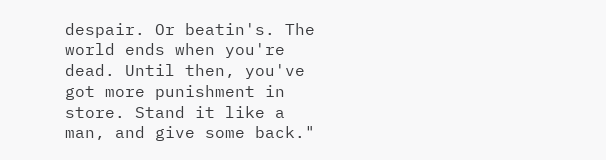despair. Or beatin's. The world ends when you're dead. Until then, you've got more punishment in store. Stand it like a man, and give some back."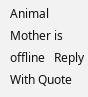Animal Mother is offline   Reply With Quote